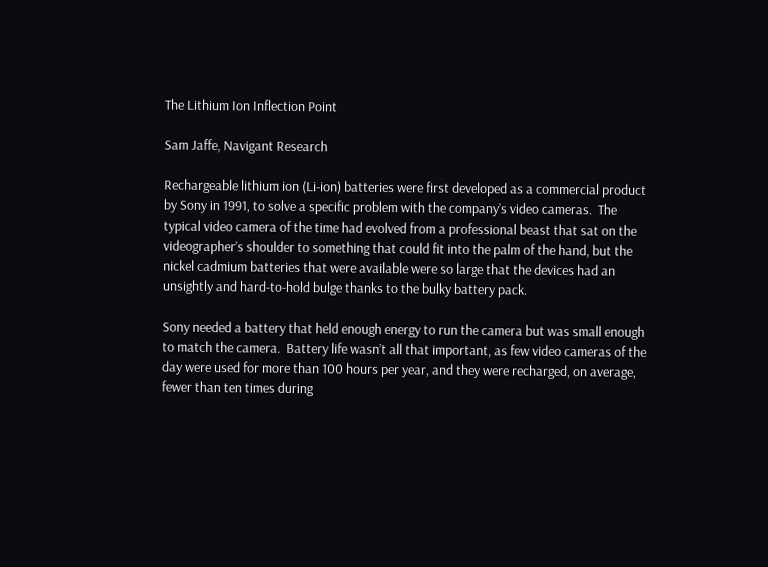The Lithium Ion Inflection Point

Sam Jaffe, Navigant Research

Rechargeable lithium ion (Li-ion) batteries were first developed as a commercial product by Sony in 1991, to solve a specific problem with the company’s video cameras.  The typical video camera of the time had evolved from a professional beast that sat on the videographer’s shoulder to something that could fit into the palm of the hand, but the nickel cadmium batteries that were available were so large that the devices had an unsightly and hard-to-hold bulge thanks to the bulky battery pack.

Sony needed a battery that held enough energy to run the camera but was small enough to match the camera.  Battery life wasn’t all that important, as few video cameras of the day were used for more than 100 hours per year, and they were recharged, on average, fewer than ten times during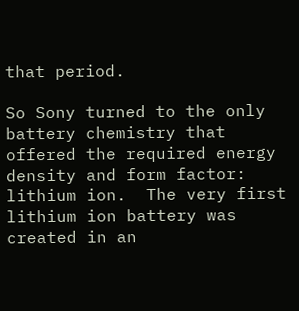that period.

So Sony turned to the only battery chemistry that offered the required energy density and form factor: lithium ion.  The very first lithium ion battery was created in an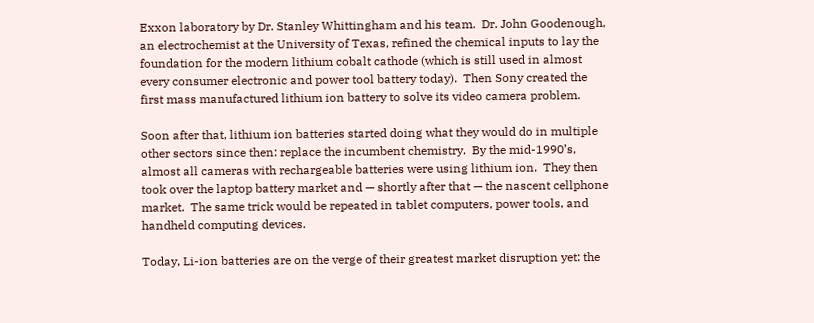Exxon laboratory by Dr. Stanley Whittingham and his team.  Dr. John Goodenough, an electrochemist at the University of Texas, refined the chemical inputs to lay the foundation for the modern lithium cobalt cathode (which is still used in almost every consumer electronic and power tool battery today).  Then Sony created the first mass manufactured lithium ion battery to solve its video camera problem.

Soon after that, lithium ion batteries started doing what they would do in multiple other sectors since then: replace the incumbent chemistry.  By the mid-1990’s, almost all cameras with rechargeable batteries were using lithium ion.  They then took over the laptop battery market and — shortly after that — the nascent cellphone market.  The same trick would be repeated in tablet computers, power tools, and handheld computing devices.

Today, Li-ion batteries are on the verge of their greatest market disruption yet: the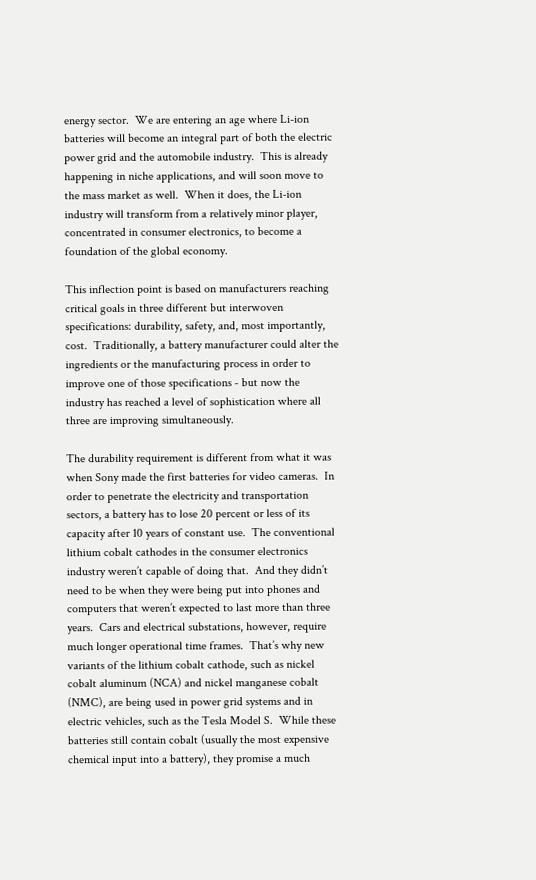energy sector.  We are entering an age where Li-ion batteries will become an integral part of both the electric power grid and the automobile industry.  This is already happening in niche applications, and will soon move to the mass market as well.  When it does, the Li-ion industry will transform from a relatively minor player, concentrated in consumer electronics, to become a foundation of the global economy.

This inflection point is based on manufacturers reaching critical goals in three different but interwoven specifications: durability, safety, and, most importantly, cost.  Traditionally, a battery manufacturer could alter the ingredients or the manufacturing process in order to improve one of those specifications ‑ but now the industry has reached a level of sophistication where all three are improving simultaneously.

The durability requirement is different from what it was when Sony made the first batteries for video cameras.  In order to penetrate the electricity and transportation sectors, a battery has to lose 20 percent or less of its capacity after 10 years of constant use.  The conventional lithium cobalt cathodes in the consumer electronics industry weren’t capable of doing that.  And they didn’t need to be when they were being put into phones and computers that weren’t expected to last more than three years.  Cars and electrical substations, however, require much longer operational time frames.  That’s why new variants of the lithium cobalt cathode, such as nickel cobalt aluminum (NCA) and nickel manganese cobalt (NMC), are being used in power grid systems and in electric vehicles, such as the Tesla Model S.  While these batteries still contain cobalt (usually the most expensive chemical input into a battery), they promise a much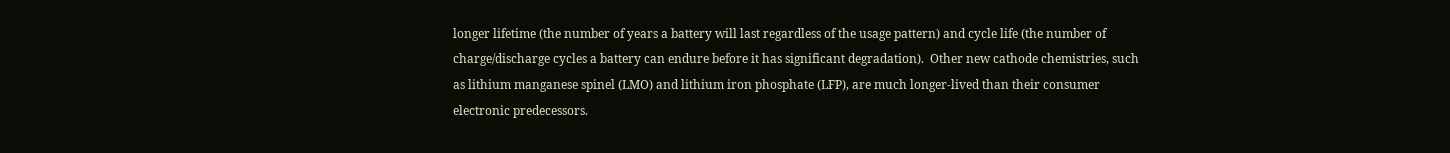longer lifetime (the number of years a battery will last regardless of the usage pattern) and cycle life (the number of charge/discharge cycles a battery can endure before it has significant degradation).  Other new cathode chemistries, such as lithium manganese spinel (LMO) and lithium iron phosphate (LFP), are much longer-lived than their consumer electronic predecessors.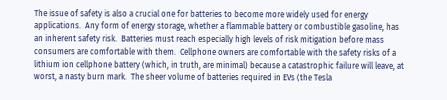The issue of safety is also a crucial one for batteries to become more widely used for energy applications.  Any form of energy storage, whether a flammable battery or combustible gasoline, has an inherent safety risk.  Batteries must reach especially high levels of risk mitigation before mass consumers are comfortable with them.  Cellphone owners are comfortable with the safety risks of a lithium ion cellphone battery (which, in truth, are minimal) because a catastrophic failure will leave, at worst, a nasty burn mark.  The sheer volume of batteries required in EVs (the Tesla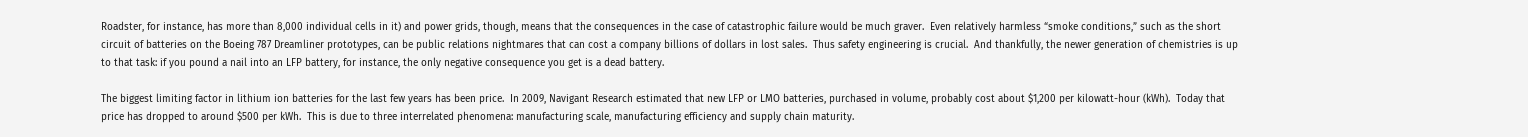Roadster, for instance, has more than 8,000 individual cells in it) and power grids, though, means that the consequences in the case of catastrophic failure would be much graver.  Even relatively harmless “smoke conditions,” such as the short circuit of batteries on the Boeing 787 Dreamliner prototypes, can be public relations nightmares that can cost a company billions of dollars in lost sales.  Thus safety engineering is crucial.  And thankfully, the newer generation of chemistries is up to that task: if you pound a nail into an LFP battery, for instance, the only negative consequence you get is a dead battery.

The biggest limiting factor in lithium ion batteries for the last few years has been price.  In 2009, Navigant Research estimated that new LFP or LMO batteries, purchased in volume, probably cost about $1,200 per kilowatt-hour (kWh).  Today that price has dropped to around $500 per kWh.  This is due to three interrelated phenomena: manufacturing scale, manufacturing efficiency and supply chain maturity.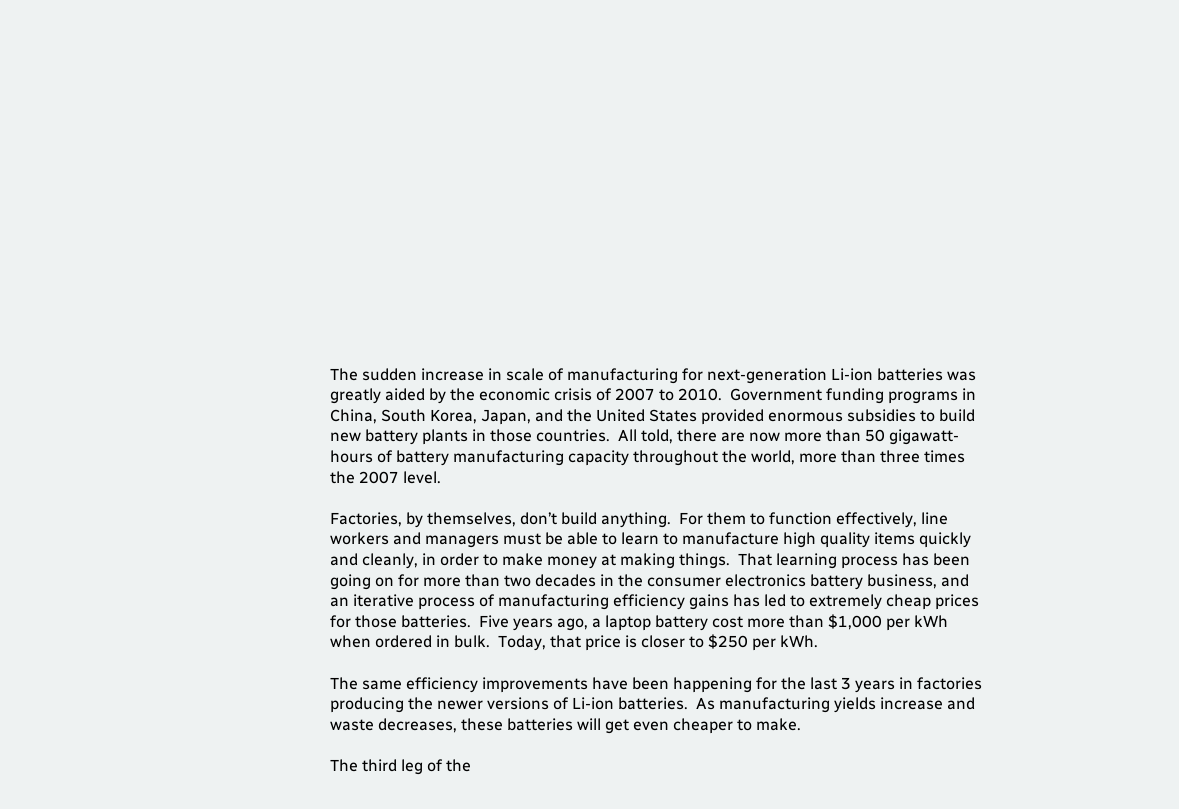The sudden increase in scale of manufacturing for next-generation Li-ion batteries was greatly aided by the economic crisis of 2007 to 2010.  Government funding programs in China, South Korea, Japan, and the United States provided enormous subsidies to build new battery plants in those countries.  All told, there are now more than 50 gigawatt-hours of battery manufacturing capacity throughout the world, more than three times the 2007 level.

Factories, by themselves, don’t build anything.  For them to function effectively, line workers and managers must be able to learn to manufacture high quality items quickly and cleanly, in order to make money at making things.  That learning process has been going on for more than two decades in the consumer electronics battery business, and an iterative process of manufacturing efficiency gains has led to extremely cheap prices for those batteries.  Five years ago, a laptop battery cost more than $1,000 per kWh when ordered in bulk.  Today, that price is closer to $250 per kWh.

The same efficiency improvements have been happening for the last 3 years in factories producing the newer versions of Li-ion batteries.  As manufacturing yields increase and waste decreases, these batteries will get even cheaper to make.

The third leg of the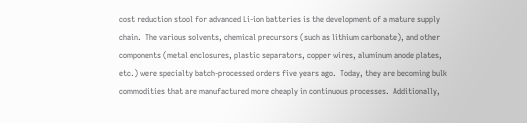cost reduction stool for advanced Li-ion batteries is the development of a mature supply chain.  The various solvents, chemical precursors (such as lithium carbonate), and other components (metal enclosures, plastic separators, copper wires, aluminum anode plates, etc.) were specialty batch-processed orders five years ago.  Today, they are becoming bulk commodities that are manufactured more cheaply in continuous processes.  Additionally,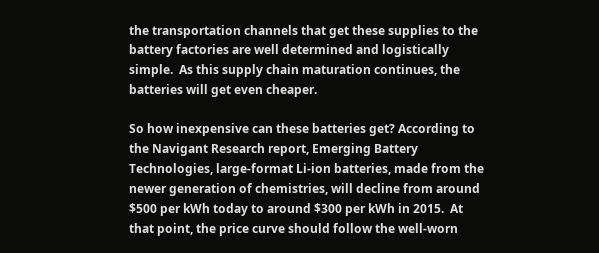the transportation channels that get these supplies to the battery factories are well determined and logistically simple.  As this supply chain maturation continues, the batteries will get even cheaper.

So how inexpensive can these batteries get? According to the Navigant Research report, Emerging Battery Technologies, large-format Li-ion batteries, made from the newer generation of chemistries, will decline from around $500 per kWh today to around $300 per kWh in 2015.  At that point, the price curve should follow the well-worn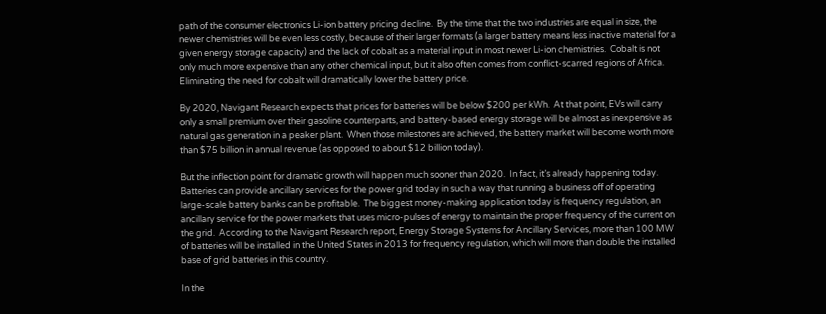path of the consumer electronics Li-ion battery pricing decline.  By the time that the two industries are equal in size, the newer chemistries will be even less costly, because of their larger formats (a larger battery means less inactive material for a given energy storage capacity) and the lack of cobalt as a material input in most newer Li-ion chemistries.  Cobalt is not only much more expensive than any other chemical input, but it also often comes from conflict-scarred regions of Africa.  Eliminating the need for cobalt will dramatically lower the battery price.

By 2020, Navigant Research expects that prices for batteries will be below $200 per kWh.  At that point, EVs will carry only a small premium over their gasoline counterparts, and battery-based energy storage will be almost as inexpensive as natural gas generation in a peaker plant.  When those milestones are achieved, the battery market will become worth more than $75 billion in annual revenue (as opposed to about $12 billion today).

But the inflection point for dramatic growth will happen much sooner than 2020.  In fact, it’s already happening today.  Batteries can provide ancillary services for the power grid today in such a way that running a business off of operating large-scale battery banks can be profitable.  The biggest money-making application today is frequency regulation, an ancillary service for the power markets that uses micro-pulses of energy to maintain the proper frequency of the current on the grid.  According to the Navigant Research report, Energy Storage Systems for Ancillary Services, more than 100 MW of batteries will be installed in the United States in 2013 for frequency regulation, which will more than double the installed base of grid batteries in this country.

In the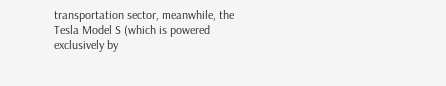transportation sector, meanwhile, the Tesla Model S (which is powered exclusively by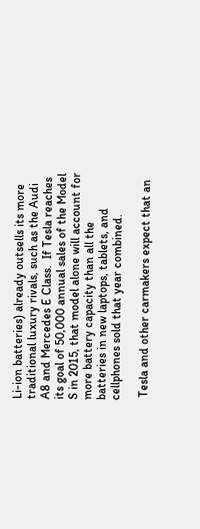Li-ion batteries) already outsells its more traditional luxury rivals, such as the Audi A8 and Mercedes E Class.  If Tesla reaches its goal of 50,000 annual sales of the Model S in 2015, that model alone will account for more battery capacity than all the batteries in new laptops, tablets, and cellphones sold that year combined.

 Tesla and other carmakers expect that an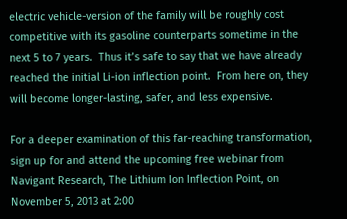electric vehicle-version of the family will be roughly cost competitive with its gasoline counterparts sometime in the next 5 to 7 years.  Thus it’s safe to say that we have already reached the initial Li-ion inflection point.  From here on, they will become longer-lasting, safer, and less expensive.

For a deeper examination of this far-reaching transformation, sign up for and attend the upcoming free webinar from Navigant Research, The Lithium Ion Inflection Point, on November 5, 2013 at 2:00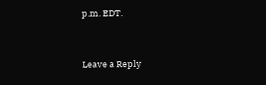p.m. EDT.


Leave a Reply